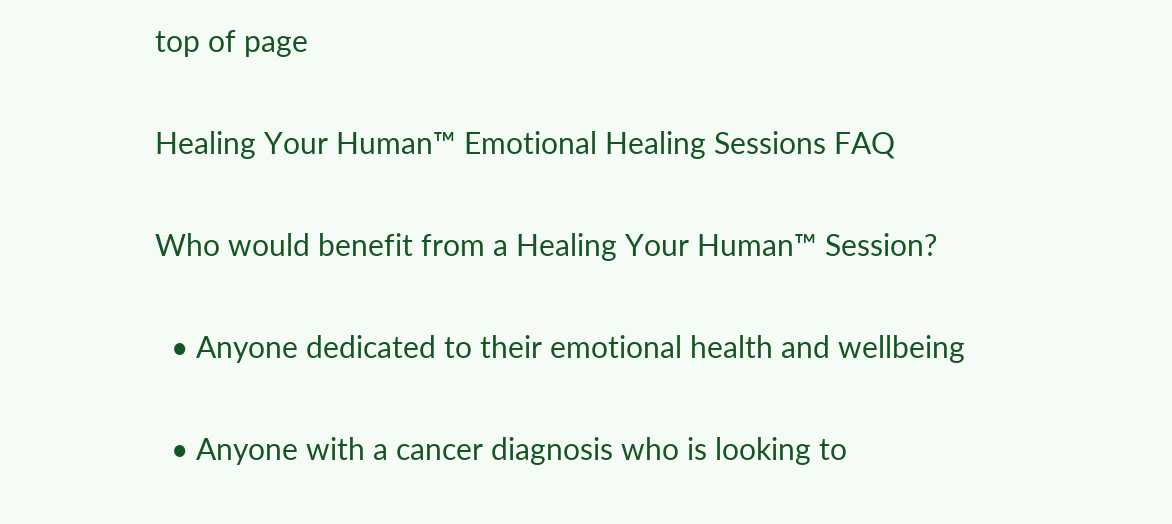top of page

Healing Your Human™ Emotional Healing Sessions FAQ

Who would benefit from a Healing Your Human™ Session?

  • Anyone dedicated to their emotional health and wellbeing

  • Anyone with a cancer diagnosis who is looking to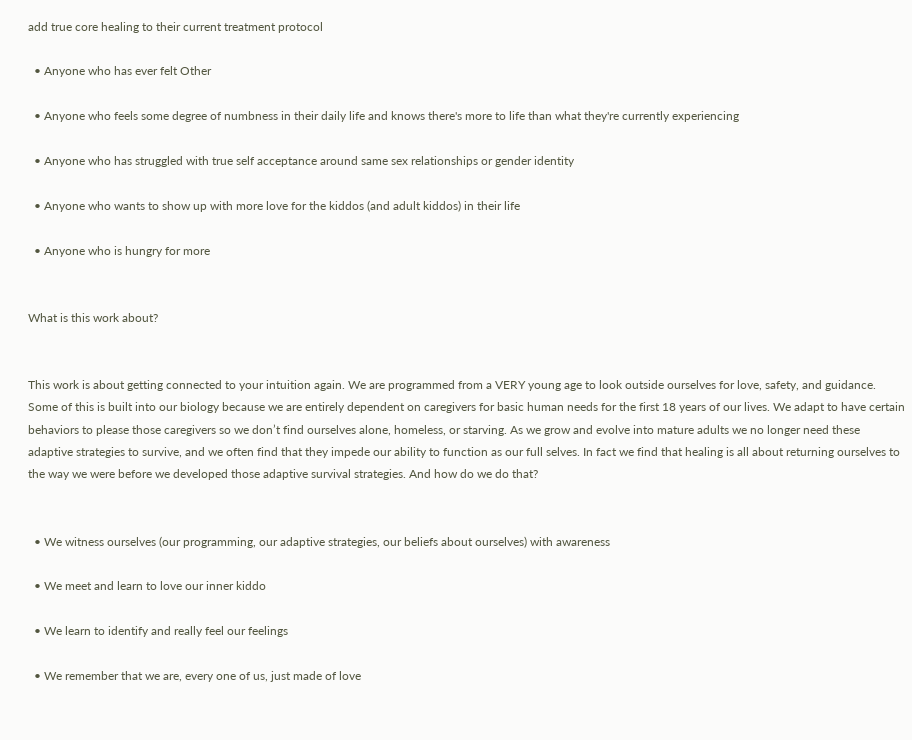add true core healing to their current treatment protocol

  • Anyone who has ever felt Other

  • Anyone who feels some degree of numbness in their daily life and knows there's more to life than what they're currently experiencing

  • Anyone who has struggled with true self acceptance around same sex relationships or gender identity

  • Anyone who wants to show up with more love for the kiddos (and adult kiddos) in their life

  • Anyone who is hungry for more


What is this work about?


This work is about getting connected to your intuition again. We are programmed from a VERY young age to look outside ourselves for love, safety, and guidance. Some of this is built into our biology because we are entirely dependent on caregivers for basic human needs for the first 18 years of our lives. We adapt to have certain behaviors to please those caregivers so we don’t find ourselves alone, homeless, or starving. As we grow and evolve into mature adults we no longer need these adaptive strategies to survive, and we often find that they impede our ability to function as our full selves. In fact we find that healing is all about returning ourselves to the way we were before we developed those adaptive survival strategies. And how do we do that?


  • We witness ourselves (our programming, our adaptive strategies, our beliefs about ourselves) with awareness

  • We meet and learn to love our inner kiddo

  • We learn to identify and really feel our feelings

  • We remember that we are, every one of us, just made of love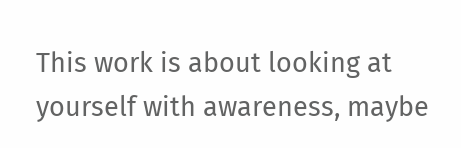This work is about looking at yourself with awareness, maybe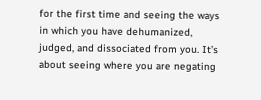for the first time and seeing the ways in which you have dehumanized, judged, and dissociated from you. It’s about seeing where you are negating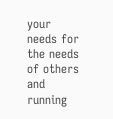your needs for the needs of others and running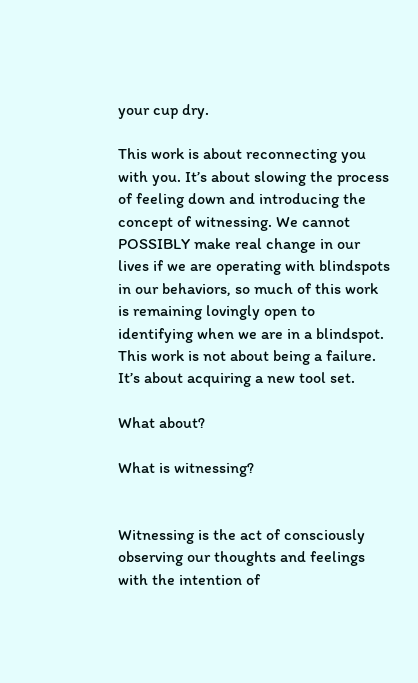your cup dry.

This work is about reconnecting you with you. It’s about slowing the process of feeling down and introducing the concept of witnessing. We cannot POSSIBLY make real change in our lives if we are operating with blindspots in our behaviors, so much of this work is remaining lovingly open to identifying when we are in a blindspot. This work is not about being a failure. It’s about acquiring a new tool set.

What about?

What is witnessing?


Witnessing is the act of consciously observing our thoughts and feelings with the intention of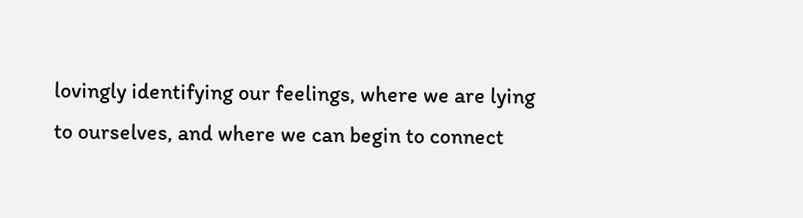lovingly identifying our feelings, where we are lying to ourselves, and where we can begin to connect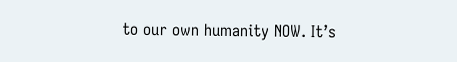to our own humanity NOW. It’s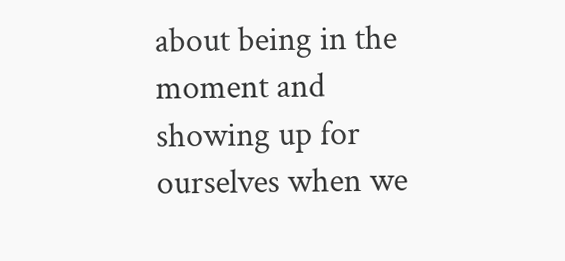about being in the moment and showing up for ourselves when we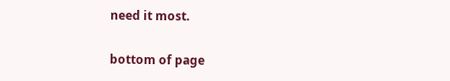need it most.

bottom of page